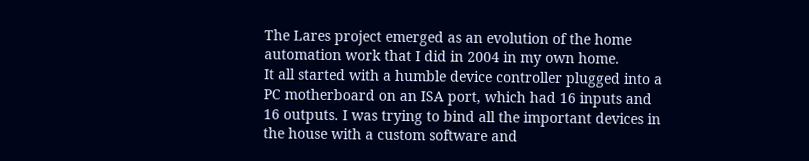The Lares project emerged as an evolution of the home automation work that I did in 2004 in my own home.
It all started with a humble device controller plugged into a PC motherboard on an ISA port, which had 16 inputs and 16 outputs. I was trying to bind all the important devices in the house with a custom software and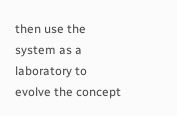then use the system as a laboratory to evolve the concept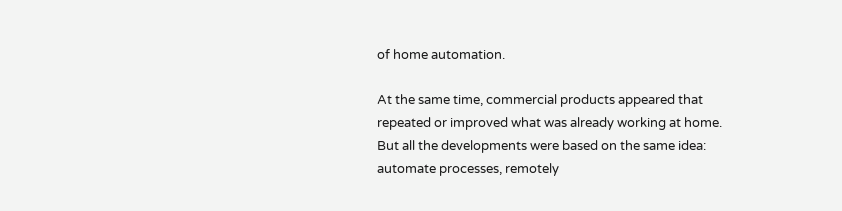of home automation.

At the same time, commercial products appeared that repeated or improved what was already working at home. But all the developments were based on the same idea: automate processes, remotely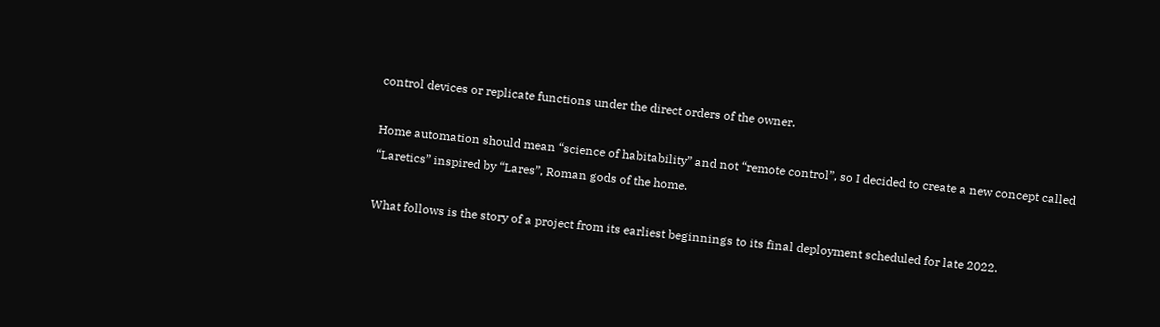control devices or replicate functions under the direct orders of the owner.

Home automation should mean “science of habitability” and not “remote control”, so I decided to create a new concept called “Laretics” inspired by “Lares”, Roman gods of the home.

What follows is the story of a project from its earliest beginnings to its final deployment scheduled for late 2022.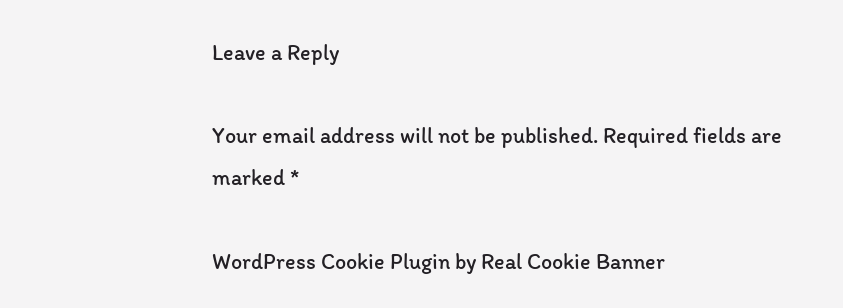Leave a Reply

Your email address will not be published. Required fields are marked *

WordPress Cookie Plugin by Real Cookie Banner